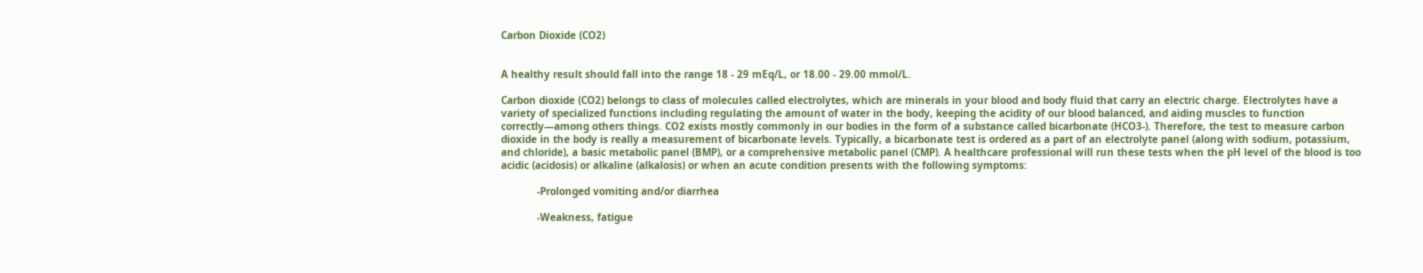Carbon Dioxide (CO2)


A healthy result should fall into the range 18 - 29 mEq/L, or 18.00 - 29.00 mmol/L.

Carbon dioxide (CO2) belongs to class of molecules called electrolytes, which are minerals in your blood and body fluid that carry an electric charge. Electrolytes have a variety of specialized functions including regulating the amount of water in the body, keeping the acidity of our blood balanced, and aiding muscles to function correctly—among others things. CO2 exists mostly commonly in our bodies in the form of a substance called bicarbonate (HCO3-). Therefore, the test to measure carbon dioxide in the body is really a measurement of bicarbonate levels. Typically, a bicarbonate test is ordered as a part of an electrolyte panel (along with sodium, potassium, and chloride), a basic metabolic panel (BMP), or a comprehensive metabolic panel (CMP). A healthcare professional will run these tests when the pH level of the blood is too acidic (acidosis) or alkaline (alkalosis) or when an acute condition presents with the following symptoms:

            -Prolonged vomiting and/or diarrhea

            -Weakness, fatigue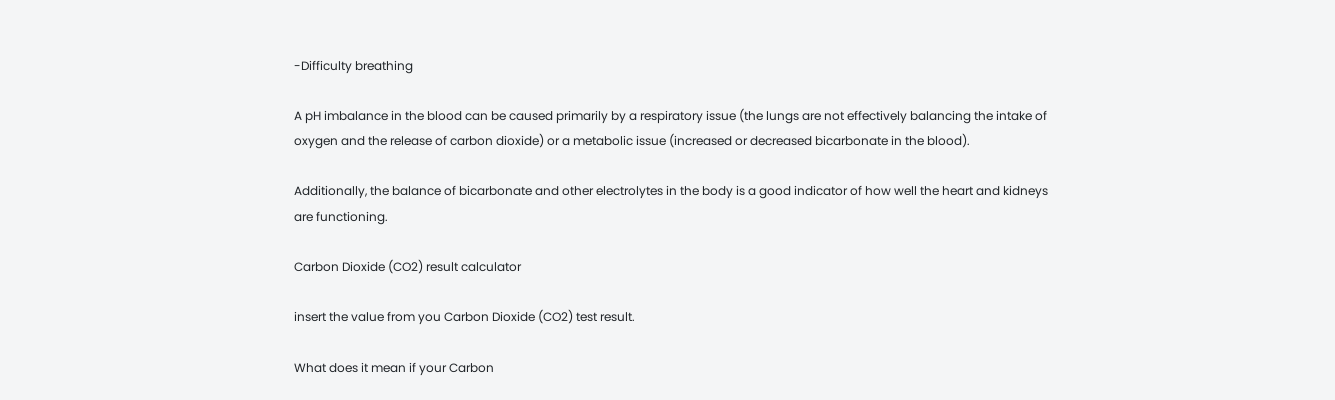-Difficulty breathing

A pH imbalance in the blood can be caused primarily by a respiratory issue (the lungs are not effectively balancing the intake of oxygen and the release of carbon dioxide) or a metabolic issue (increased or decreased bicarbonate in the blood).

Additionally, the balance of bicarbonate and other electrolytes in the body is a good indicator of how well the heart and kidneys are functioning.

Carbon Dioxide (CO2) result calculator

insert the value from you Carbon Dioxide (CO2) test result.

What does it mean if your Carbon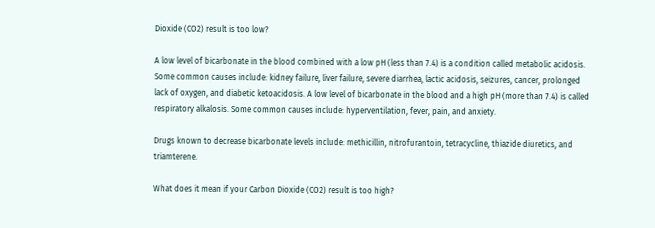Dioxide (CO2) result is too low?

A low level of bicarbonate in the blood combined with a low pH (less than 7.4) is a condition called metabolic acidosis. Some common causes include: kidney failure, liver failure, severe diarrhea, lactic acidosis, seizures, cancer, prolonged lack of oxygen, and diabetic ketoacidosis. A low level of bicarbonate in the blood and a high pH (more than 7.4) is called respiratory alkalosis. Some common causes include: hyperventilation, fever, pain, and anxiety.

Drugs known to decrease bicarbonate levels include: methicillin, nitrofurantoin, tetracycline, thiazide diuretics, and triamterene.

What does it mean if your Carbon Dioxide (CO2) result is too high?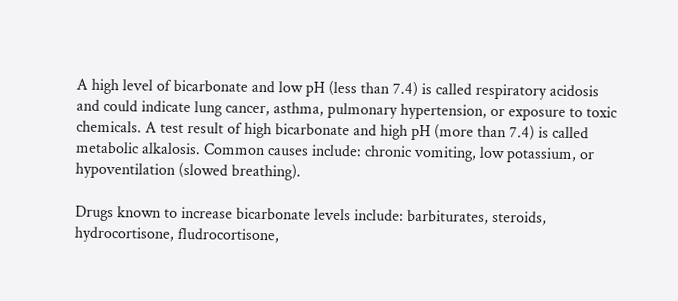A high level of bicarbonate and low pH (less than 7.4) is called respiratory acidosis and could indicate lung cancer, asthma, pulmonary hypertension, or exposure to toxic chemicals. A test result of high bicarbonate and high pH (more than 7.4) is called metabolic alkalosis. Common causes include: chronic vomiting, low potassium, or hypoventilation (slowed breathing).

Drugs known to increase bicarbonate levels include: barbiturates, steroids, hydrocortisone, fludrocortisone,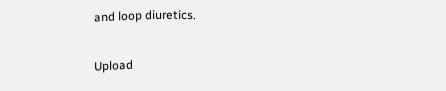and loop diuretics.

Upload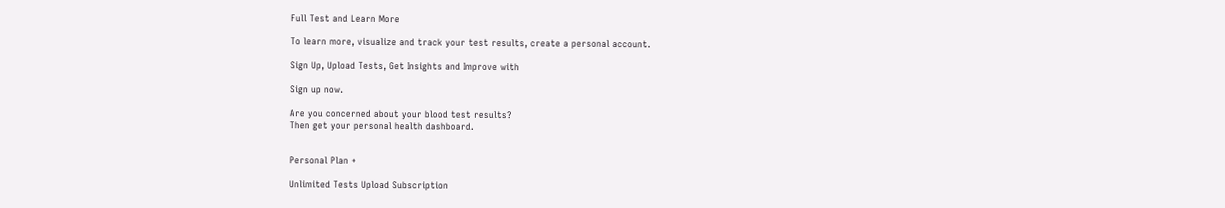Full Test and Learn More

To learn more, visualize and track your test results, create a personal account.

Sign Up, Upload Tests, Get Insights and Improve with

Sign up now.

Are you concerned about your blood test results?
Then get your personal health dashboard.


Personal Plan +

Unlimited Tests Upload Subscription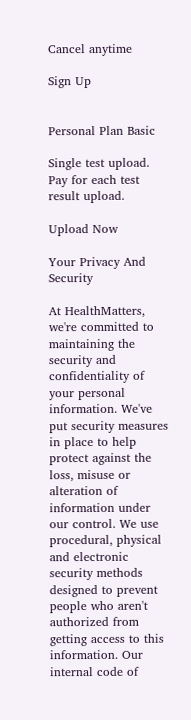Cancel anytime

Sign Up


Personal Plan Basic

Single test upload.
Pay for each test result upload.

Upload Now

Your Privacy And Security

At HealthMatters, we're committed to maintaining the security and confidentiality of your personal information. We've put security measures in place to help protect against the loss, misuse or alteration of information under our control. We use procedural, physical and electronic security methods designed to prevent people who aren't authorized from getting access to this information. Our internal code of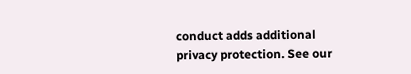conduct adds additional privacy protection. See our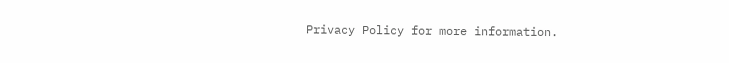Privacy Policy for more information.